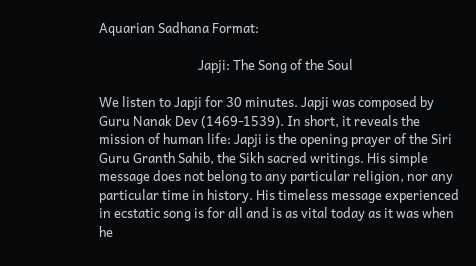Aquarian Sadhana Format:

                                 Japji: The Song of the Soul

We listen to Japji for 30 minutes. Japji was composed by Guru Nanak Dev (1469-1539). In short, it reveals the mission of human life: Japji is the opening prayer of the Siri Guru Granth Sahib, the Sikh sacred writings. His simple message does not belong to any particular religion, nor any particular time in history. His timeless message experienced in ecstatic song is for all and is as vital today as it was when he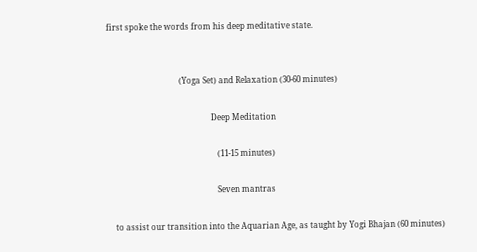first spoke the words from his deep meditative state.


                                    (Yoga Set) and Relaxation (30-60 minutes)

                                                    Deep Meditation

                                                       (11-15 minutes)

                                                       Seven mantras

    to assist our transition into the Aquarian Age, as taught by Yogi Bhajan (60 minutes)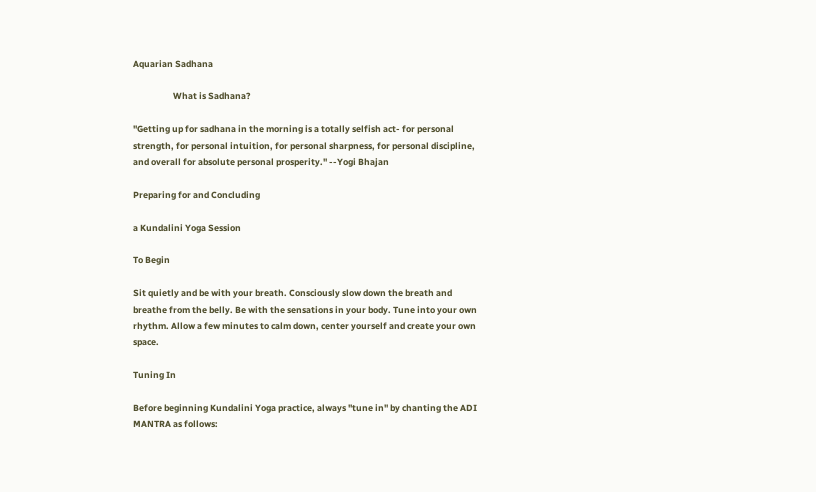Aquarian Sadhana

                    What is Sadhana?

"Getting up for sadhana in the morning is a totally selfish act- for personal strength, for personal intuition, for personal sharpness, for personal discipline,     and overall for absolute personal prosperity." --Yogi Bhajan

Preparing for and Concluding

a Kundalini Yoga Session

To Begin

Sit quietly and be with your breath. Consciously slow down the breath and breathe from the belly. Be with the sensations in your body. Tune into your own rhythm. Allow a few minutes to calm down, center yourself and create your own space.

Tuning In

Before beginning Kundalini Yoga practice, always "tune in" by chanting the ADI MANTRA as follows: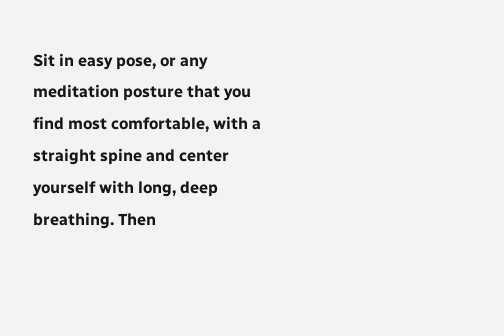Sit in easy pose, or any meditation posture that you find most comfortable, with a straight spine and center yourself with long, deep breathing. Then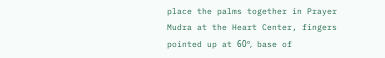place the palms together in Prayer Mudra at the Heart Center, fingers pointed up at 60º, base of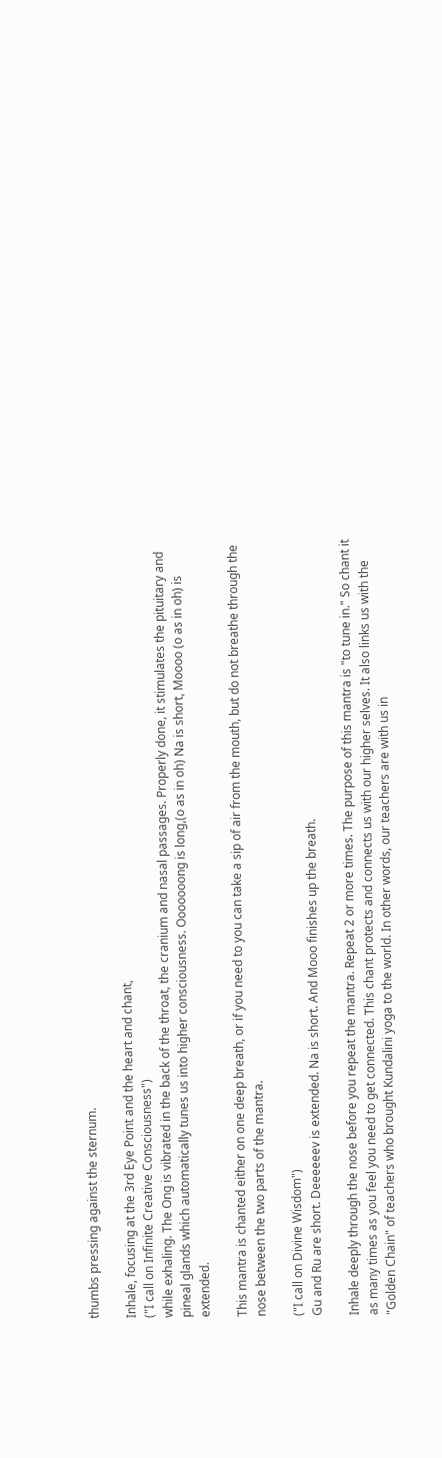thumbs pressing against the sternum.

Inhale, focusing at the 3rd Eye Point and the heart and chant,
("I call on Infinite Creative Consciousness")
while exhaling. The Ong is vibrated in the back of the throat, the cranium and nasal passages. Properly done, it stimulates the pituitary and pineal glands which automatically tunes us into higher consciousness. Ooooooong is long,(o as in oh) Na is short, Moooo (o as in oh) is extended.

This mantra is chanted either on one deep breath, or if you need to you can take a sip of air from the mouth, but do not breathe through the nose between the two parts of the mantra.

("I call on Divine Wisdom")
Gu and Ru are short. Deeeeeev is extended. Na is short. And Mooo finishes up the breath.

Inhale deeply through the nose before you repeat the mantra. Repeat 2 or more times. The purpose of this mantra is "to tune in." So chant it as many times as you feel you need to get connected. This chant protects and connects us with our higher selves. It also links us with the "Golden Chain" of teachers who brought Kundalini yoga to the world. In other words, our teachers are with us in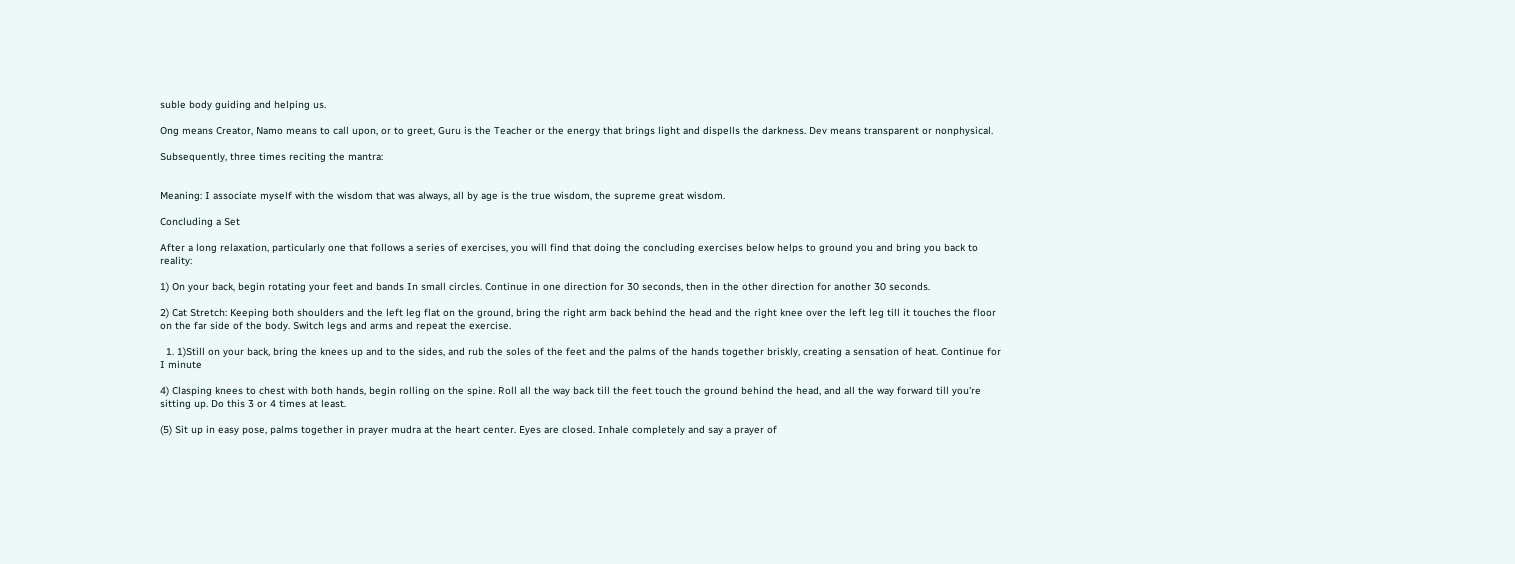suble body guiding and helping us.

Ong means Creator, Namo means to call upon, or to greet, Guru is the Teacher or the energy that brings light and dispells the darkness. Dev means transparent or nonphysical.

Subsequently, three times reciting the mantra:


Meaning: I associate myself with the wisdom that was always, all by age is the true wisdom, the supreme great wisdom.

Concluding a Set

After a long relaxation, particularly one that follows a series of exercises, you will find that doing the concluding exercises below helps to ground you and bring you back to reality:

1) On your back, begin rotating your feet and bands In small circles. Continue in one direction for 30 seconds, then in the other direction for another 30 seconds.

2) Cat Stretch: Keeping both shoulders and the left leg flat on the ground, bring the right arm back behind the head and the right knee over the left leg till it touches the floor on the far side of the body. Switch legs and arms and repeat the exercise.

  1. 1)Still on your back, bring the knees up and to the sides, and rub the soles of the feet and the palms of the hands together briskly, creating a sensation of heat. Continue for I minute

4) Clasping knees to chest with both hands, begin rolling on the spine. Roll all the way back till the feet touch the ground behind the head, and all the way forward till you're sitting up. Do this 3 or 4 times at least.

(5) Sit up in easy pose, palms together in prayer mudra at the heart center. Eyes are closed. Inhale completely and say a prayer of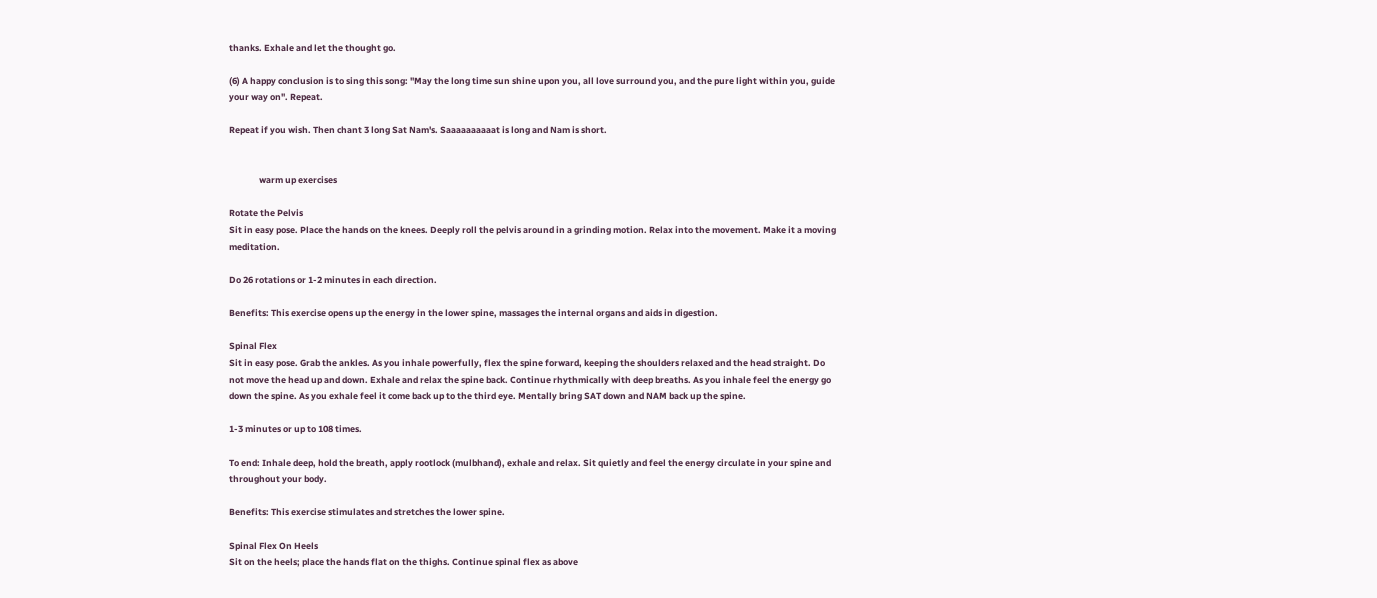thanks. Exhale and let the thought go.

(6) A happy conclusion is to sing this song: "May the long time sun shine upon you, all love surround you, and the pure light within you, guide your way on". Repeat.

Repeat if you wish. Then chant 3 long Sat Nam's. Saaaaaaaaaat is long and Nam is short.


               warm up exercises

Rotate the Pelvis
Sit in easy pose. Place the hands on the knees. Deeply roll the pelvis around in a grinding motion. Relax into the movement. Make it a moving meditation.

Do 26 rotations or 1-2 minutes in each direction.

Benefits: This exercise opens up the energy in the lower spine, massages the internal organs and aids in digestion.

Spinal Flex
Sit in easy pose. Grab the ankles. As you inhale powerfully, flex the spine forward, keeping the shoulders relaxed and the head straight. Do not move the head up and down. Exhale and relax the spine back. Continue rhythmically with deep breaths. As you inhale feel the energy go down the spine. As you exhale feel it come back up to the third eye. Mentally bring SAT down and NAM back up the spine.

1-3 minutes or up to 108 times.

To end: Inhale deep, hold the breath, apply rootlock (mulbhand), exhale and relax. Sit quietly and feel the energy circulate in your spine and throughout your body.

Benefits: This exercise stimulates and stretches the lower spine.

Spinal Flex On Heels
Sit on the heels; place the hands flat on the thighs. Continue spinal flex as above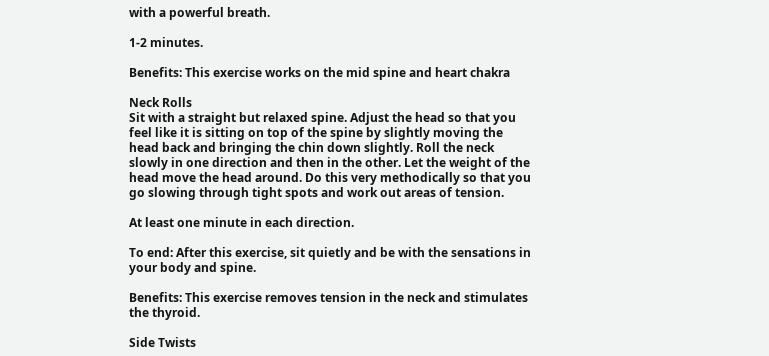with a powerful breath.

1-2 minutes.

Benefits: This exercise works on the mid spine and heart chakra

Neck Rolls
Sit with a straight but relaxed spine. Adjust the head so that you feel like it is sitting on top of the spine by slightly moving the head back and bringing the chin down slightly. Roll the neck slowly in one direction and then in the other. Let the weight of the head move the head around. Do this very methodically so that you go slowing through tight spots and work out areas of tension.

At least one minute in each direction.

To end: After this exercise, sit quietly and be with the sensations in your body and spine.

Benefits: This exercise removes tension in the neck and stimulates the thyroid.

Side Twists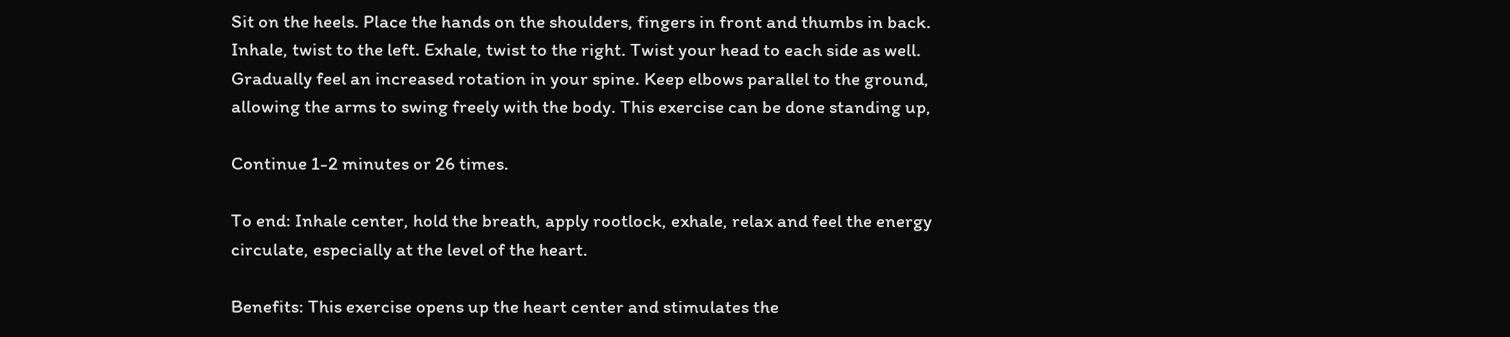Sit on the heels. Place the hands on the shoulders, fingers in front and thumbs in back. Inhale, twist to the left. Exhale, twist to the right. Twist your head to each side as well. Gradually feel an increased rotation in your spine. Keep elbows parallel to the ground, allowing the arms to swing freely with the body. This exercise can be done standing up,

Continue 1-2 minutes or 26 times.

To end: Inhale center, hold the breath, apply rootlock, exhale, relax and feel the energy circulate, especially at the level of the heart.

Benefits: This exercise opens up the heart center and stimulates the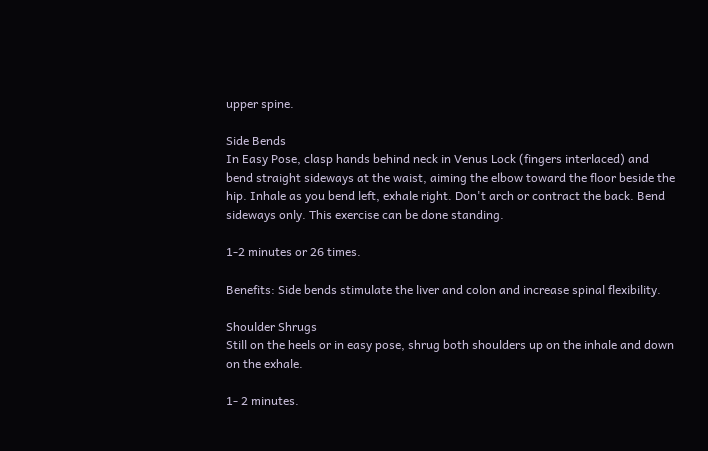upper spine.

Side Bends
In Easy Pose, clasp hands behind neck in Venus Lock (fingers interlaced) and bend straight sideways at the waist, aiming the elbow toward the floor beside the hip. Inhale as you bend left, exhale right. Don't arch or contract the back. Bend sideways only. This exercise can be done standing.

1-2 minutes or 26 times.

Benefits: Side bends stimulate the liver and colon and increase spinal flexibility.

Shoulder Shrugs
Still on the heels or in easy pose, shrug both shoulders up on the inhale and down on the exhale.

1- 2 minutes.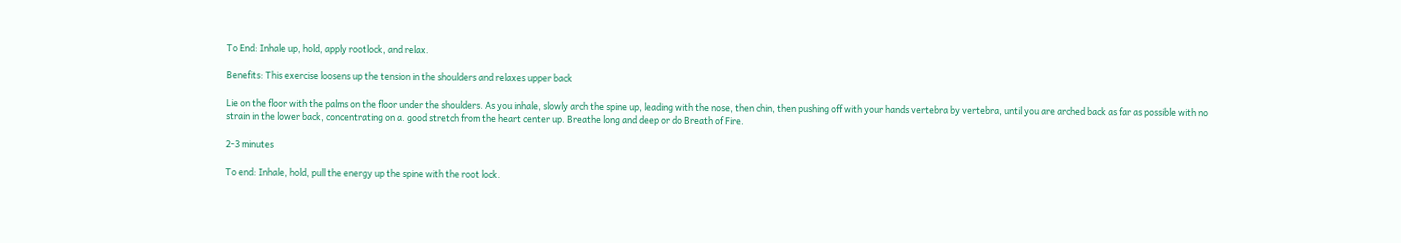To End: Inhale up, hold, apply rootlock, and relax.

Benefits: This exercise loosens up the tension in the shoulders and relaxes upper back

Lie on the floor with the palms on the floor under the shoulders. As you inhale, slowly arch the spine up, leading with the nose, then chin, then pushing off with your hands vertebra by vertebra, until you are arched back as far as possible with no strain in the lower back, concentrating on a. good stretch from the heart center up. Breathe long and deep or do Breath of Fire.

2-3 minutes

To end: Inhale, hold, pull the energy up the spine with the root lock.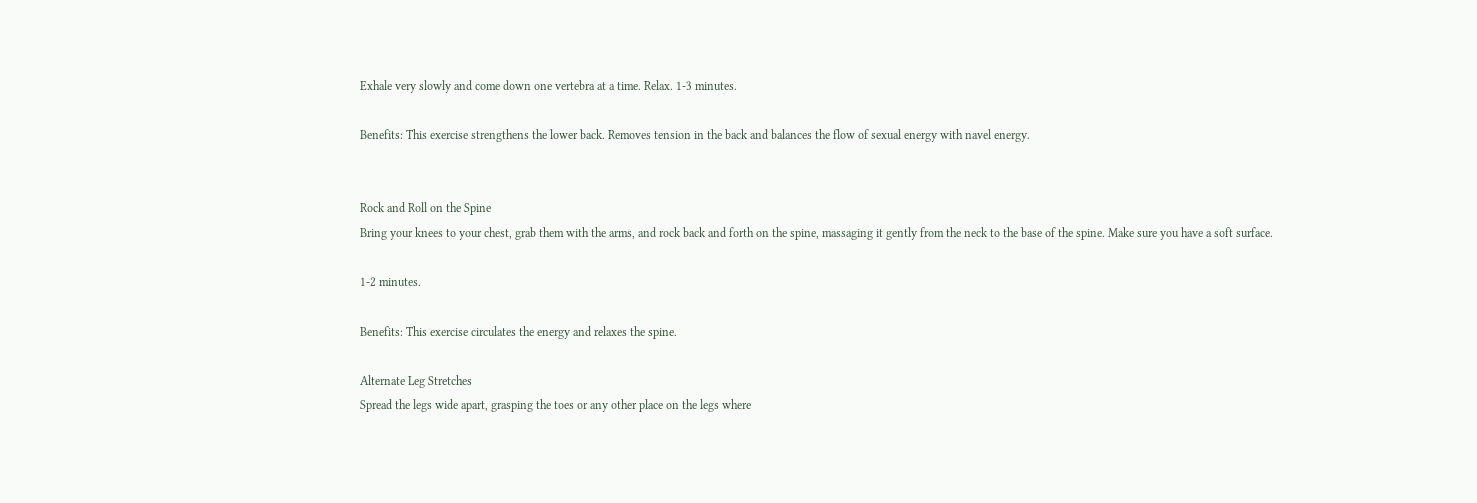Exhale very slowly and come down one vertebra at a time. Relax. 1-3 minutes.

Benefits: This exercise strengthens the lower back. Removes tension in the back and balances the flow of sexual energy with navel energy.


Rock and Roll on the Spine
Bring your knees to your chest, grab them with the arms, and rock back and forth on the spine, massaging it gently from the neck to the base of the spine. Make sure you have a soft surface.

1-2 minutes.

Benefits: This exercise circulates the energy and relaxes the spine.

Alternate Leg Stretches
Spread the legs wide apart, grasping the toes or any other place on the legs where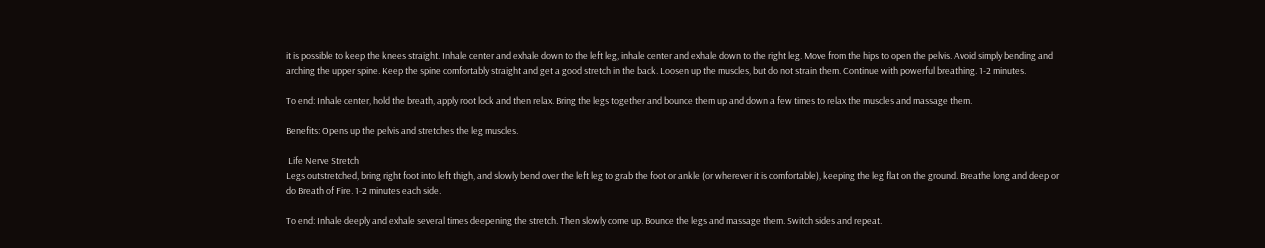it is possible to keep the knees straight. Inhale center and exhale down to the left leg, inhale center and exhale down to the right leg. Move from the hips to open the pelvis. Avoid simply bending and arching the upper spine. Keep the spine comfortably straight and get a good stretch in the back. Loosen up the muscles, but do not strain them. Continue with powerful breathing. 1-2 minutes.

To end: Inhale center, hold the breath, apply root lock and then relax. Bring the legs together and bounce them up and down a few times to relax the muscles and massage them.

Benefits: Opens up the pelvis and stretches the leg muscles.

 Life Nerve Stretch
Legs outstretched, bring right foot into left thigh, and slowly bend over the left leg to grab the foot or ankle (or wherever it is comfortable), keeping the leg flat on the ground. Breathe long and deep or do Breath of Fire. 1-2 minutes each side.

To end: Inhale deeply and exhale several times deepening the stretch. Then slowly come up. Bounce the legs and massage them. Switch sides and repeat.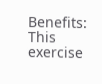Benefits: This exercise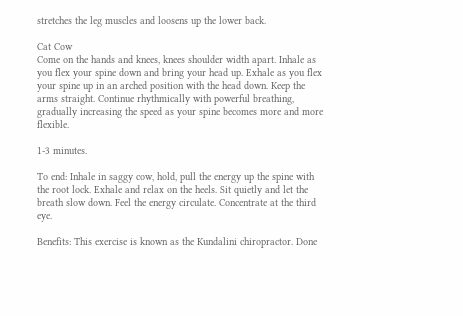stretches the leg muscles and loosens up the lower back.

Cat Cow
Come on the hands and knees, knees shoulder width apart. Inhale as you flex your spine down and bring your head up. Exhale as you flex your spine up in an arched position with the head down. Keep the arms straight. Continue rhythmically with powerful breathing, gradually increasing the speed as your spine becomes more and more flexible.

1-3 minutes.

To end: Inhale in saggy cow, hold, pull the energy up the spine with the root lock. Exhale and relax on the heels. Sit quietly and let the breath slow down. Feel the energy circulate. Concentrate at the third eye.

Benefits: This exercise is known as the Kundalini chiropractor. Done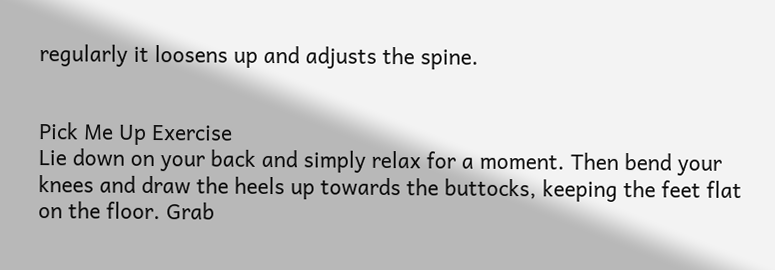regularly it loosens up and adjusts the spine.


Pick Me Up Exercise
Lie down on your back and simply relax for a moment. Then bend your knees and draw the heels up towards the buttocks, keeping the feet flat on the floor. Grab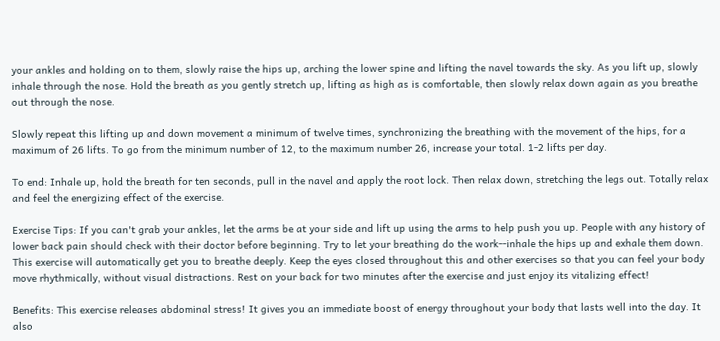your ankles and holding on to them, slowly raise the hips up, arching the lower spine and lifting the navel towards the sky. As you lift up, slowly inhale through the nose. Hold the breath as you gently stretch up, lifting as high as is comfortable, then slowly relax down again as you breathe out through the nose.

Slowly repeat this lifting up and down movement a minimum of twelve times, synchronizing the breathing with the movement of the hips, for a maximum of 26 lifts. To go from the minimum number of 12, to the maximum number 26, increase your total. 1-2 lifts per day.

To end: Inhale up, hold the breath for ten seconds, pull in the navel and apply the root lock. Then relax down, stretching the legs out. Totally relax and feel the energizing effect of the exercise.

Exercise Tips: If you can't grab your ankles, let the arms be at your side and lift up using the arms to help push you up. People with any history of lower back pain should check with their doctor before beginning. Try to let your breathing do the work--inhale the hips up and exhale them down. This exercise will automatically get you to breathe deeply. Keep the eyes closed throughout this and other exercises so that you can feel your body move rhythmically, without visual distractions. Rest on your back for two minutes after the exercise and just enjoy its vitalizing effect!

Benefits: This exercise releases abdominal stress! It gives you an immediate boost of energy throughout your body that lasts well into the day. It also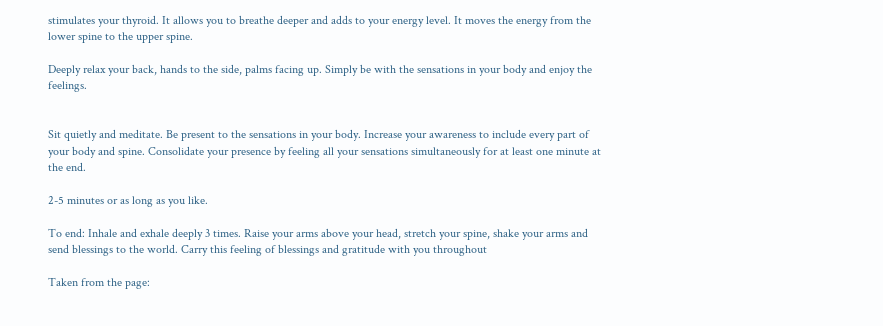stimulates your thyroid. It allows you to breathe deeper and adds to your energy level. It moves the energy from the lower spine to the upper spine.

Deeply relax your back, hands to the side, palms facing up. Simply be with the sensations in your body and enjoy the feelings.


Sit quietly and meditate. Be present to the sensations in your body. Increase your awareness to include every part of your body and spine. Consolidate your presence by feeling all your sensations simultaneously for at least one minute at the end.

2-5 minutes or as long as you like.

To end: Inhale and exhale deeply 3 times. Raise your arms above your head, stretch your spine, shake your arms and send blessings to the world. Carry this feeling of blessings and gratitude with you throughout

Taken from the page: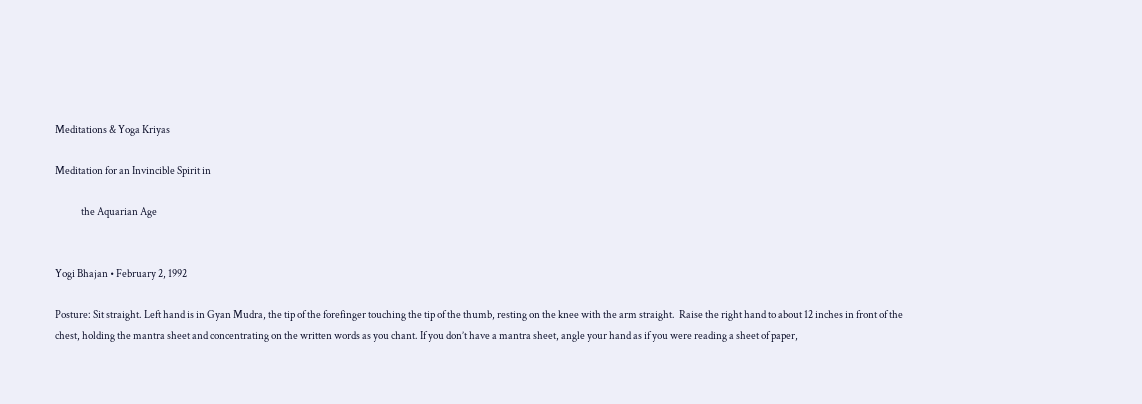Meditations & Yoga Kriyas

Meditation for an Invincible Spirit in

             the Aquarian Age


Yogi Bhajan • February 2, 1992

Posture: Sit straight. Left hand is in Gyan Mudra, the tip of the forefinger touching the tip of the thumb, resting on the knee with the arm straight.  Raise the right hand to about 12 inches in front of the chest, holding the mantra sheet and concentrating on the written words as you chant. If you don’t have a mantra sheet, angle your hand as if you were reading a sheet of paper,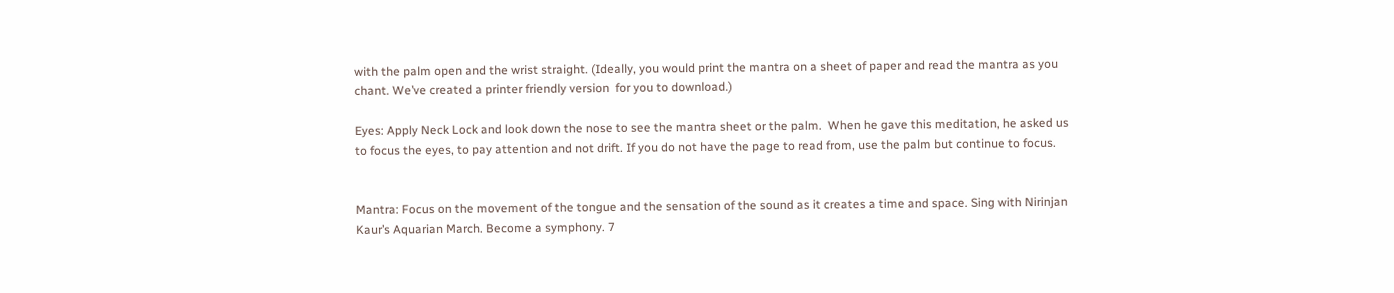with the palm open and the wrist straight. (Ideally, you would print the mantra on a sheet of paper and read the mantra as you chant. We’ve created a printer friendly version  for you to download.)

Eyes: Apply Neck Lock and look down the nose to see the mantra sheet or the palm.  When he gave this meditation, he asked us to focus the eyes, to pay attention and not drift. If you do not have the page to read from, use the palm but continue to focus.


Mantra: Focus on the movement of the tongue and the sensation of the sound as it creates a time and space. Sing with Nirinjan Kaur’s Aquarian March. Become a symphony. 7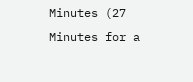Minutes (27  Minutes for a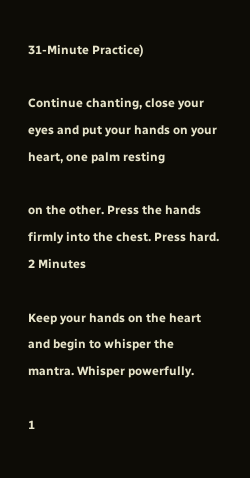31‐Minute Practice)

Continue chanting, close your eyes and put your hands on your heart, one palm resting

on the other. Press the hands firmly into the chest. Press hard. 2 Minutes

Keep your hands on the heart and begin to whisper the mantra. Whisper powerfully.

1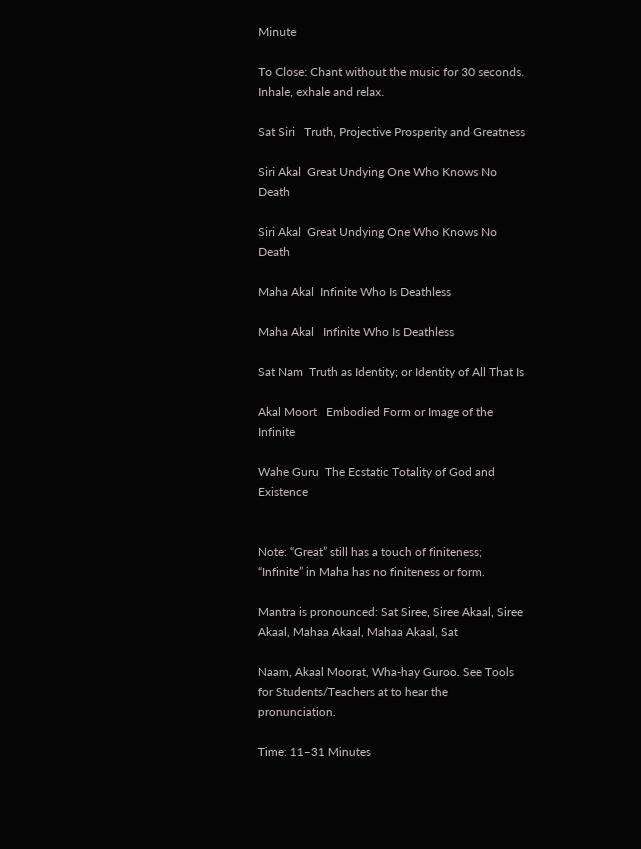Minute

To Close: Chant without the music for 30 seconds. Inhale, exhale and relax.

Sat Siri   Truth, Projective Prosperity and Greatness

Siri Akal  Great Undying One Who Knows No Death

Siri Akal  Great Undying One Who Knows No Death

Maha Akal  Infinite Who Is Deathless

Maha Akal   Infinite Who Is Deathless

Sat Nam  Truth as Identity; or Identity of All That Is

Akal Moort   Embodied Form or Image of the Infinite

Wahe Guru  The Ecstatic Totality of God and Existence


Note: “Great” still has a touch of finiteness; “Infinite” in Maha has no finiteness or form.

Mantra is pronounced: Sat Siree, Siree Akaal, Siree Akaal, Mahaa Akaal, Mahaa Akaal, Sat

Naam, Akaal Moorat, Wha‐hay Guroo. See Tools for Students/Teachers at to hear the pronunciation.

Time: 11–31 Minutes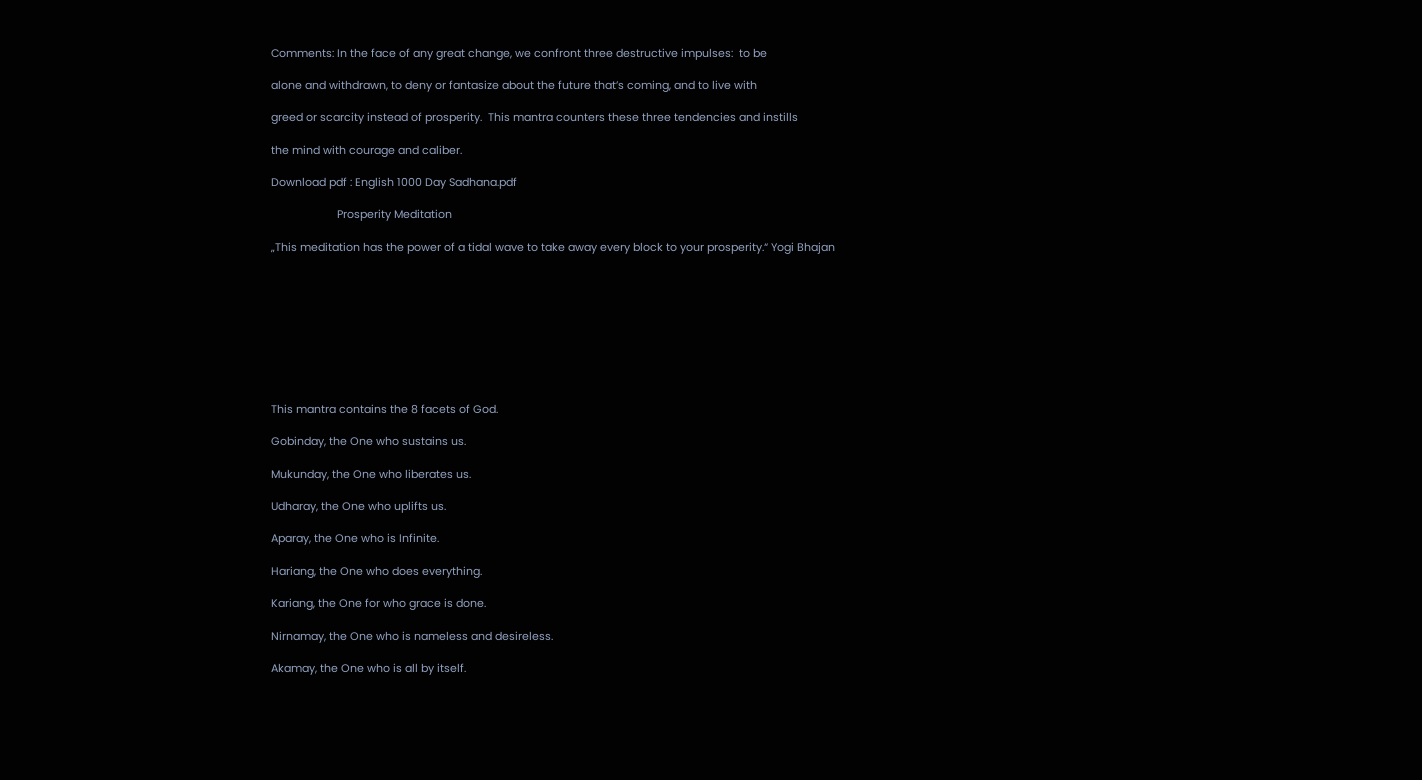Comments: In the face of any great change, we confront three destructive impulses:  to be

alone and withdrawn, to deny or fantasize about the future that’s coming, and to live with

greed or scarcity instead of prosperity.  This mantra counters these three tendencies and instills

the mind with courage and caliber.

Download pdf : English 1000 Day Sadhana.pdf

                      Prosperity Meditation

„This meditation has the power of a tidal wave to take away every block to your prosperity.“ Yogi Bhajan









This mantra contains the 8 facets of God.

Gobinday, the One who sustains us.

Mukunday, the One who liberates us.

Udharay, the One who uplifts us.

Aparay, the One who is Infinite.

Hariang, the One who does everything.

Kariang, the One for who grace is done.

Nirnamay, the One who is nameless and desireless.

Akamay, the One who is all by itself.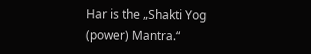Har is the „Shakti Yog (power) Mantra.“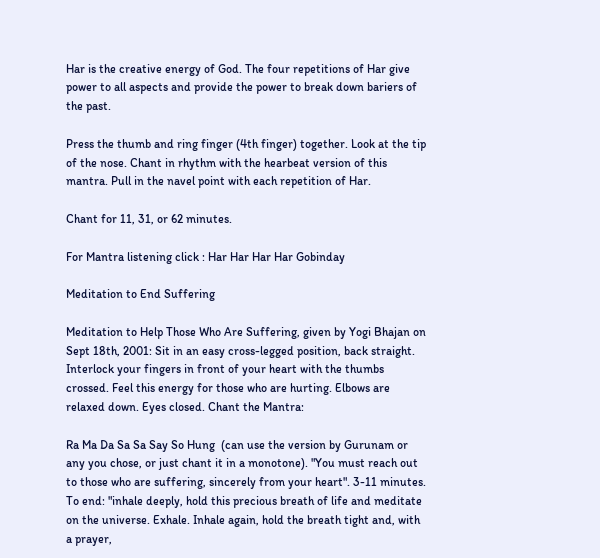Har is the creative energy of God. The four repetitions of Har give power to all aspects and provide the power to break down bariers of the past.

Press the thumb and ring finger (4th finger) together. Look at the tip of the nose. Chant in rhythm with the hearbeat version of this mantra. Pull in the navel point with each repetition of Har.

Chant for 11, 31, or 62 minutes.

For Mantra listening click : Har Har Har Har Gobinday

Meditation to End Suffering

Meditation to Help Those Who Are Suffering, given by Yogi Bhajan on Sept 18th, 2001: Sit in an easy cross-legged position, back straight. Interlock your fingers in front of your heart with the thumbs crossed. Feel this energy for those who are hurting. Elbows are relaxed down. Eyes closed. Chant the Mantra:

Ra Ma Da Sa Sa Say So Hung  (can use the version by Gurunam or any you chose, or just chant it in a monotone). "You must reach out to those who are suffering, sincerely from your heart". 3-11 minutes. To end: "inhale deeply, hold this precious breath of life and meditate on the universe. Exhale. Inhale again, hold the breath tight and, with a prayer,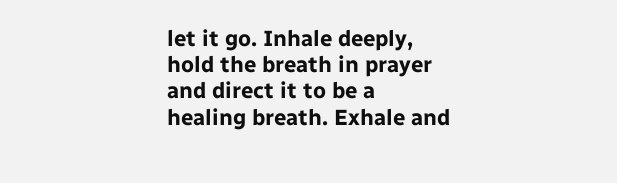let it go. Inhale deeply, hold the breath in prayer and direct it to be a healing breath. Exhale and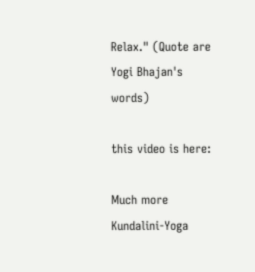Relax." (Quote are Yogi Bhajan's words)

this video is here:

Much more Kundalini-Yoga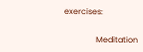exercises:

                Meditation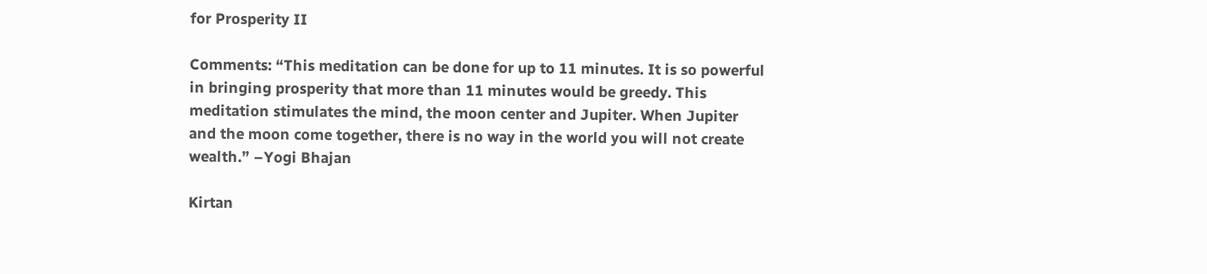for Prosperity II

Comments: “This meditation can be done for up to 11 minutes. It is so powerful in bringing prosperity that more than 11 minutes would be greedy. This meditation stimulates the mind, the moon center and Jupiter. When Jupiter and the moon come together, there is no way in the world you will not create wealth.” –Yogi Bhajan

Kirtan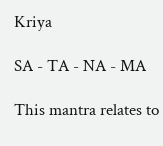Kriya

SA - TA - NA - MA

This mantra relates to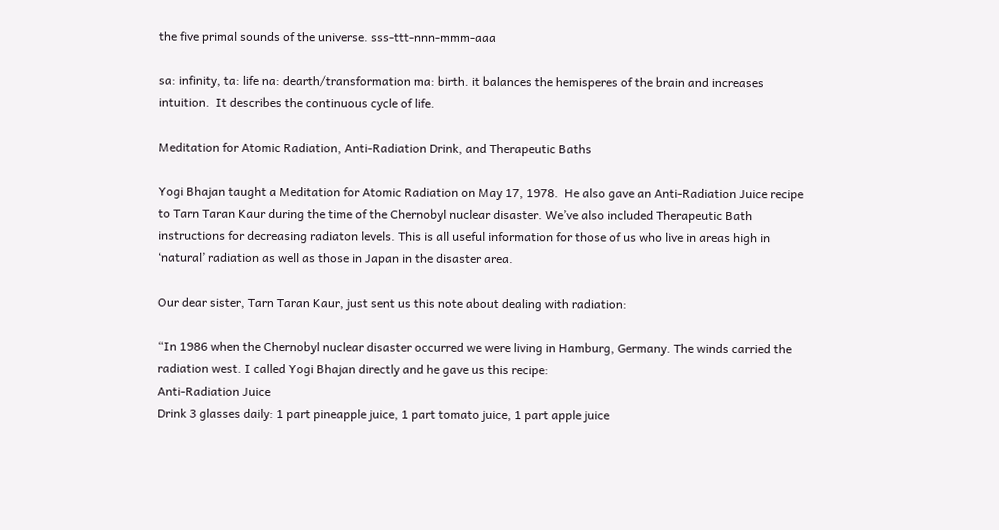the five primal sounds of the universe. sss-ttt-nnn-mmm-aaa

sa: infinity, ta: life na: dearth/transformation ma: birth. it balances the hemisperes of the brain and increases intuition.  It describes the continuous cycle of life.

Meditation for Atomic Radiation, Anti-Radiation Drink, and Therapeutic Baths

Yogi Bhajan taught a Meditation for Atomic Radiation on May 17, 1978.  He also gave an Anti-Radiation Juice recipe to Tarn Taran Kaur during the time of the Chernobyl nuclear disaster. We’ve also included Therapeutic Bath instructions for decreasing radiaton levels. This is all useful information for those of us who live in areas high in ‘natural’ radiation as well as those in Japan in the disaster area.

Our dear sister, Tarn Taran Kaur, just sent us this note about dealing with radiation:

“In 1986 when the Chernobyl nuclear disaster occurred we were living in Hamburg, Germany. The winds carried the radiation west. I called Yogi Bhajan directly and he gave us this recipe:
Anti-Radiation Juice
Drink 3 glasses daily: 1 part pineapple juice, 1 part tomato juice, 1 part apple juice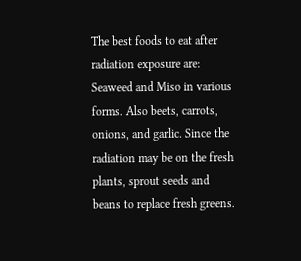The best foods to eat after radiation exposure are:
Seaweed and Miso in various forms. Also beets, carrots, onions, and garlic. Since the radiation may be on the fresh plants, sprout seeds and beans to replace fresh greens.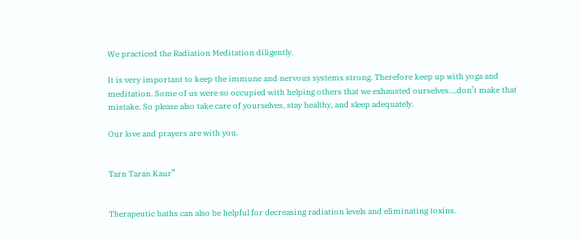We practiced the Radiation Meditation diligently.

It is very important to keep the immune and nervous systems strong. Therefore keep up with yoga and meditation. Some of us were so occupied with helping others that we exhausted ourselves….don’t make that mistake. So please also take care of yourselves, stay healthy, and sleep adequately.

Our love and prayers are with you.


Tarn Taran Kaur”


Therapeutic baths can also be helpful for decreasing radiation levels and eliminating toxins.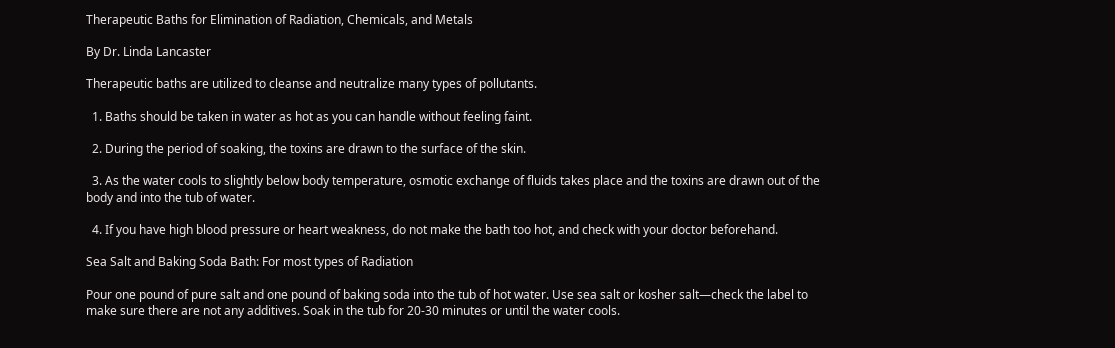Therapeutic Baths for Elimination of Radiation, Chemicals, and Metals

By Dr. Linda Lancaster

Therapeutic baths are utilized to cleanse and neutralize many types of pollutants.

  1. Baths should be taken in water as hot as you can handle without feeling faint.

  2. During the period of soaking, the toxins are drawn to the surface of the skin.

  3. As the water cools to slightly below body temperature, osmotic exchange of fluids takes place and the toxins are drawn out of the body and into the tub of water.

  4. If you have high blood pressure or heart weakness, do not make the bath too hot, and check with your doctor beforehand.

Sea Salt and Baking Soda Bath: For most types of Radiation

Pour one pound of pure salt and one pound of baking soda into the tub of hot water. Use sea salt or kosher salt—check the label to make sure there are not any additives. Soak in the tub for 20-30 minutes or until the water cools.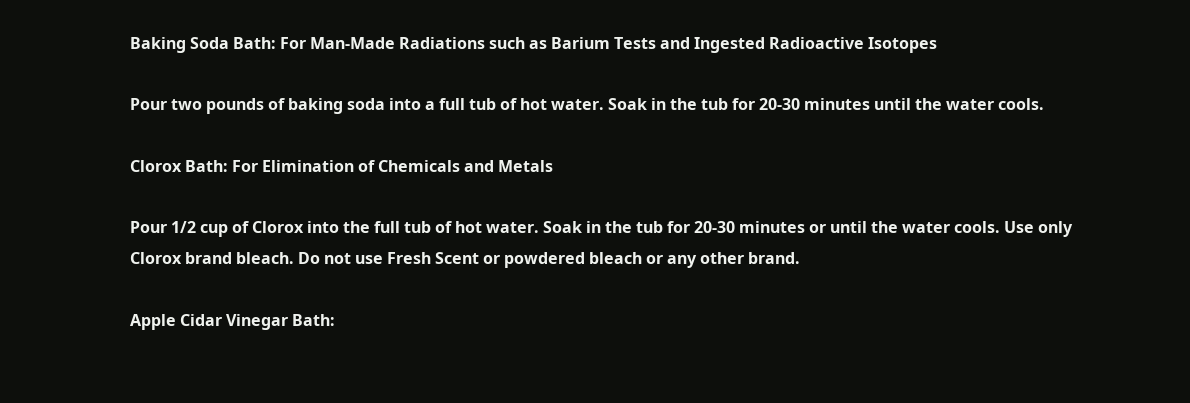Baking Soda Bath: For Man-Made Radiations such as Barium Tests and Ingested Radioactive Isotopes

Pour two pounds of baking soda into a full tub of hot water. Soak in the tub for 20-30 minutes until the water cools.

Clorox Bath: For Elimination of Chemicals and Metals

Pour 1/2 cup of Clorox into the full tub of hot water. Soak in the tub for 20-30 minutes or until the water cools. Use only Clorox brand bleach. Do not use Fresh Scent or powdered bleach or any other brand.

Apple Cidar Vinegar Bath: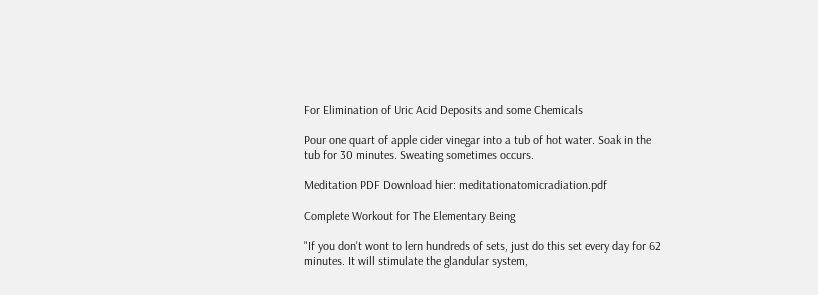For Elimination of Uric Acid Deposits and some Chemicals

Pour one quart of apple cider vinegar into a tub of hot water. Soak in the tub for 30 minutes. Sweating sometimes occurs.

Meditation PDF Download hier: meditationatomicradiation.pdf

Complete Workout for The Elementary Being

"If you don't wont to lern hundreds of sets, just do this set every day for 62 minutes. It will stimulate the glandular system,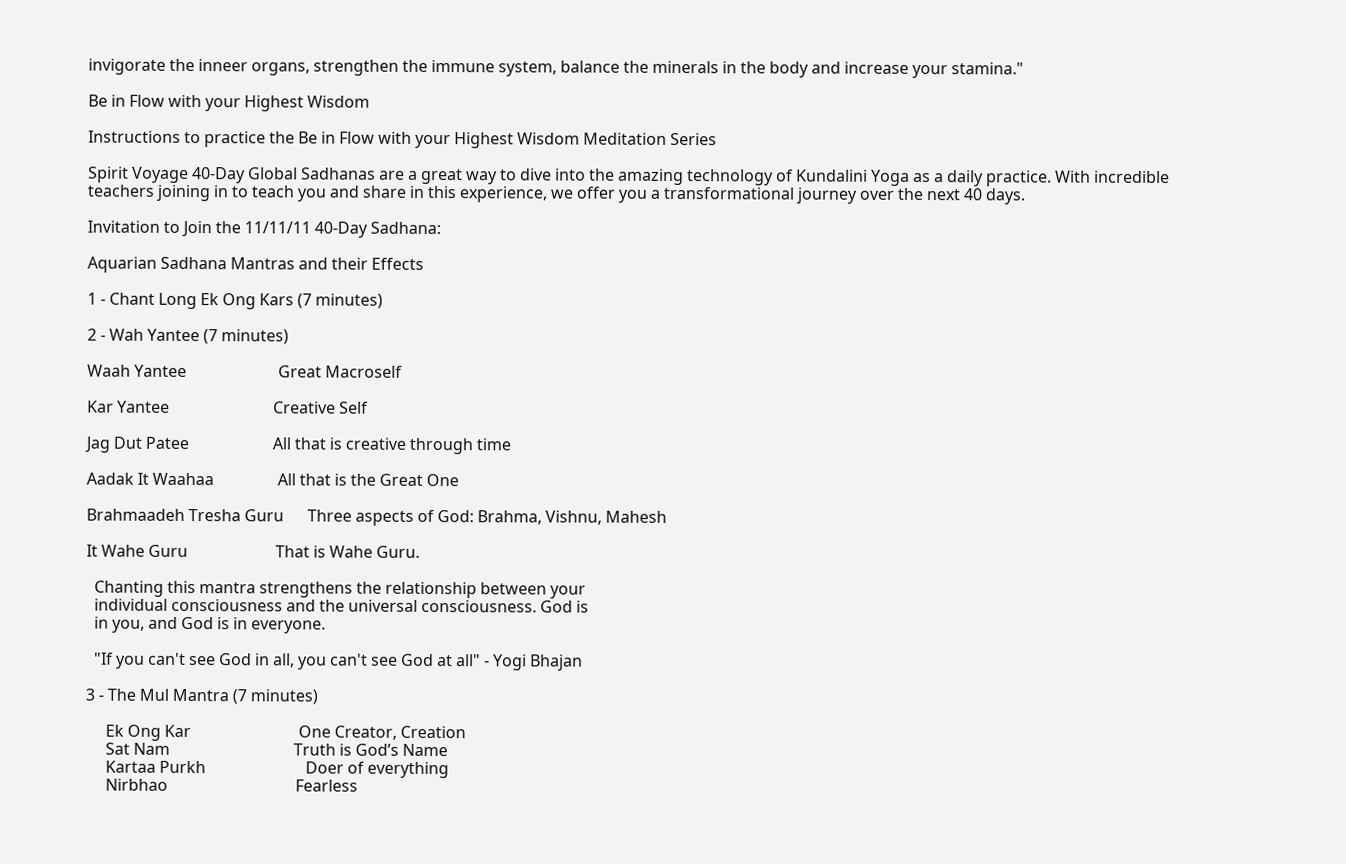invigorate the inneer organs, strengthen the immune system, balance the minerals in the body and increase your stamina."

Be in Flow with your Highest Wisdom

Instructions to practice the Be in Flow with your Highest Wisdom Meditation Series

Spirit Voyage 40-Day Global Sadhanas are a great way to dive into the amazing technology of Kundalini Yoga as a daily practice. With incredible teachers joining in to teach you and share in this experience, we offer you a transformational journey over the next 40 days.

Invitation to Join the 11/11/11 40-Day Sadhana:

Aquarian Sadhana Mantras and their Effects

1 - Chant Long Ek Ong Kars (7 minutes)

2 - Wah Yantee (7 minutes)

Waah Yantee                       Great Macroself

Kar Yantee                          Creative Self

Jag Dut Patee                     All that is creative through time

Aadak It Waahaa                All that is the Great One

Brahmaadeh Tresha Guru      Three aspects of God: Brahma, Vishnu, Mahesh

It Wahe Guru                      That is Wahe Guru.

  Chanting this mantra strengthens the relationship between your
  individual consciousness and the universal consciousness. God is
  in you, and God is in everyone.

  "If you can't see God in all, you can't see God at all" - Yogi Bhajan

3 - The Mul Mantra (7 minutes)

     Ek Ong Kar                           One Creator, Creation
     Sat Nam                               Truth is God’s Name
     Kartaa Purkh                         Doer of everything
     Nirbhao                                Fearless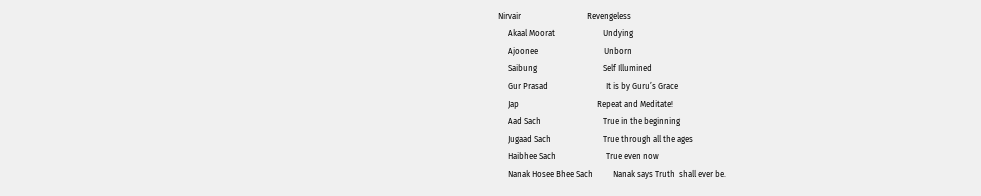Nirvair                                 Revengeless
     Akaal Moorat                        Undying
     Ajoonee                                 Unborn
     Saibung                                 Self Illumined
     Gur Prasad                             It is by Guru’s Grace
     Jap                                       Repeat and Meditate!
     Aad Sach                               True in the beginning
     Jugaad Sach                          True through all the ages
     Haibhee Sach                         True even now
     Nanak Hosee Bhee Sach          Nanak says Truth  shall ever be.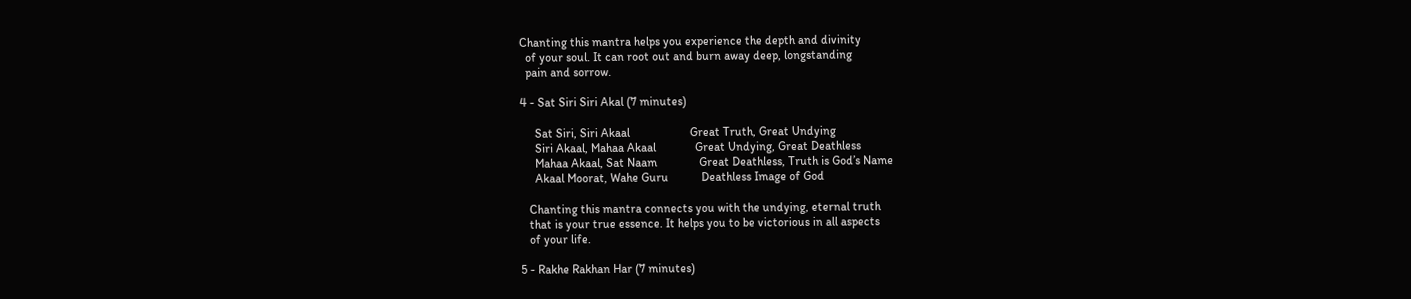Chanting this mantra helps you experience the depth and divinity
  of your soul. It can root out and burn away deep, longstanding
  pain and sorrow.

4 - Sat Siri Siri Akal (7 minutes)

     Sat Siri, Siri Akaal                    Great Truth, Great Undying
     Siri Akaal, Mahaa Akaal             Great Undying, Great Deathless
     Mahaa Akaal, Sat Naam              Great Deathless, Truth is God’s Name
     Akaal Moorat, Wahe Guru           Deathless Image of God

   Chanting this mantra connects you with the undying, eternal truth
   that is your true essence. It helps you to be victorious in all aspects
   of your life.

5 - Rakhe Rakhan Har (7 minutes)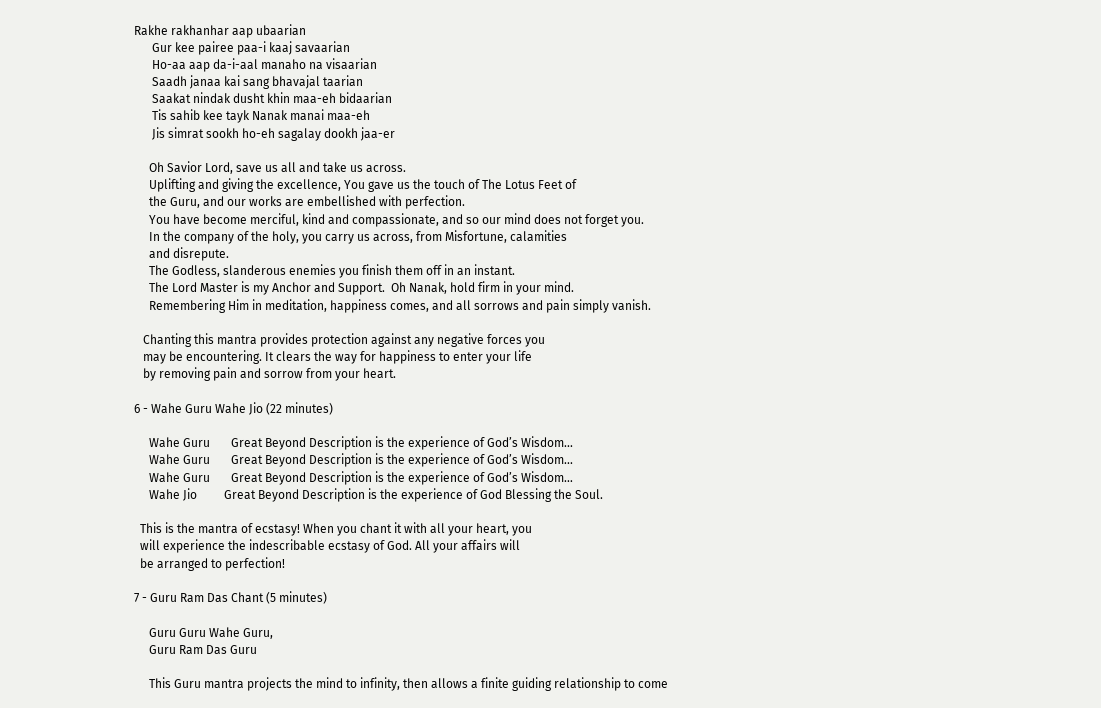Rakhe rakhanhar aap ubaarian
      Gur kee pairee paa-i kaaj savaarian
      Ho-aa aap da-i-aal manaho na visaarian
      Saadh janaa kai sang bhavajal taarian
      Saakat nindak dusht khin maa-eh bidaarian
      Tis sahib kee tayk Nanak manai maa-eh
      Jis simrat sookh ho-eh sagalay dookh jaa-er

     Oh Savior Lord, save us all and take us across.
     Uplifting and giving the excellence, You gave us the touch of The Lotus Feet of
     the Guru, and our works are embellished with perfection.
     You have become merciful, kind and compassionate, and so our mind does not forget you.
     In the company of the holy, you carry us across, from Misfortune, calamities
     and disrepute.
     The Godless, slanderous enemies you finish them off in an instant.
     The Lord Master is my Anchor and Support.  Oh Nanak, hold firm in your mind.
     Remembering Him in meditation, happiness comes, and all sorrows and pain simply vanish.

   Chanting this mantra provides protection against any negative forces you
   may be encountering. It clears the way for happiness to enter your life
   by removing pain and sorrow from your heart.

6 - Wahe Guru Wahe Jio (22 minutes)

     Wahe Guru       Great Beyond Description is the experience of God’s Wisdom...
     Wahe Guru       Great Beyond Description is the experience of God’s Wisdom...
     Wahe Guru       Great Beyond Description is the experience of God’s Wisdom…
     Wahe Jio         Great Beyond Description is the experience of God Blessing the Soul.

  This is the mantra of ecstasy! When you chant it with all your heart, you
  will experience the indescribable ecstasy of God. All your affairs will
  be arranged to perfection!

7 - Guru Ram Das Chant (5 minutes)

     Guru Guru Wahe Guru,
     Guru Ram Das Guru

     This Guru mantra projects the mind to infinity, then allows a finite guiding relationship to come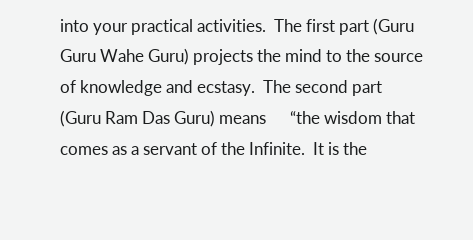into your practical activities.  The first part (Guru Guru Wahe Guru) projects the mind to the source of knowledge and ecstasy.  The second part (Guru Ram Das Guru) means      “the wisdom that comes as a servant of the Infinite.  It is the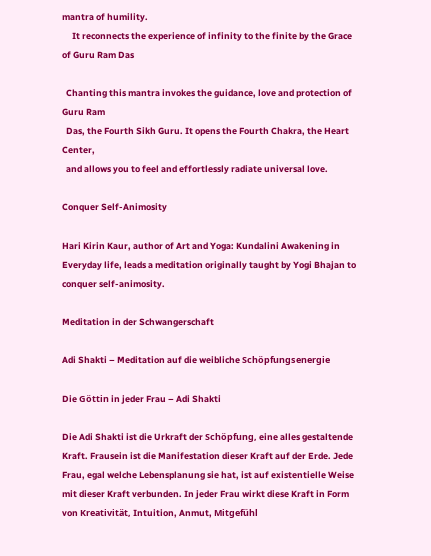mantra of humility.
     It reconnects the experience of infinity to the finite by the Grace of Guru Ram Das

  Chanting this mantra invokes the guidance, love and protection of Guru Ram
  Das, the Fourth Sikh Guru. It opens the Fourth Chakra, the Heart Center,
  and allows you to feel and effortlessly radiate universal love.

Conquer Self-Animosity

Hari Kirin Kaur, author of Art and Yoga: Kundalini Awakening in Everyday life, leads a meditation originally taught by Yogi Bhajan to conquer self-animosity.

Meditation in der Schwangerschaft

Adi Shakti – Meditation auf die weibliche Schöpfungsenergie

Die Göttin in jeder Frau – Adi Shakti

Die Adi Shakti ist die Urkraft der Schöpfung, eine alles gestaltende Kraft. Frausein ist die Manifestation dieser Kraft auf der Erde. Jede Frau, egal welche Lebensplanung sie hat, ist auf existentielle Weise mit dieser Kraft verbunden. In jeder Frau wirkt diese Kraft in Form von Kreativität, Intuition, Anmut, Mitgefühl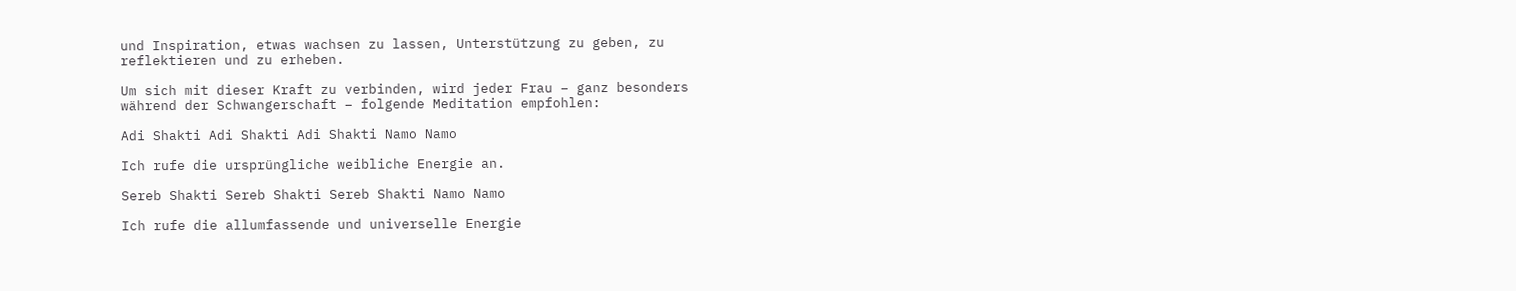und Inspiration, etwas wachsen zu lassen, Unterstützung zu geben, zu reflektieren und zu erheben.

Um sich mit dieser Kraft zu verbinden, wird jeder Frau – ganz besonders während der Schwangerschaft – folgende Meditation empfohlen:

Adi Shakti Adi Shakti Adi Shakti Namo Namo

Ich rufe die ursprüngliche weibliche Energie an.

Sereb Shakti Sereb Shakti Sereb Shakti Namo Namo

Ich rufe die allumfassende und universelle Energie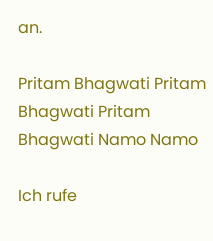an.

Pritam Bhagwati Pritam Bhagwati Pritam Bhagwati Namo Namo

Ich rufe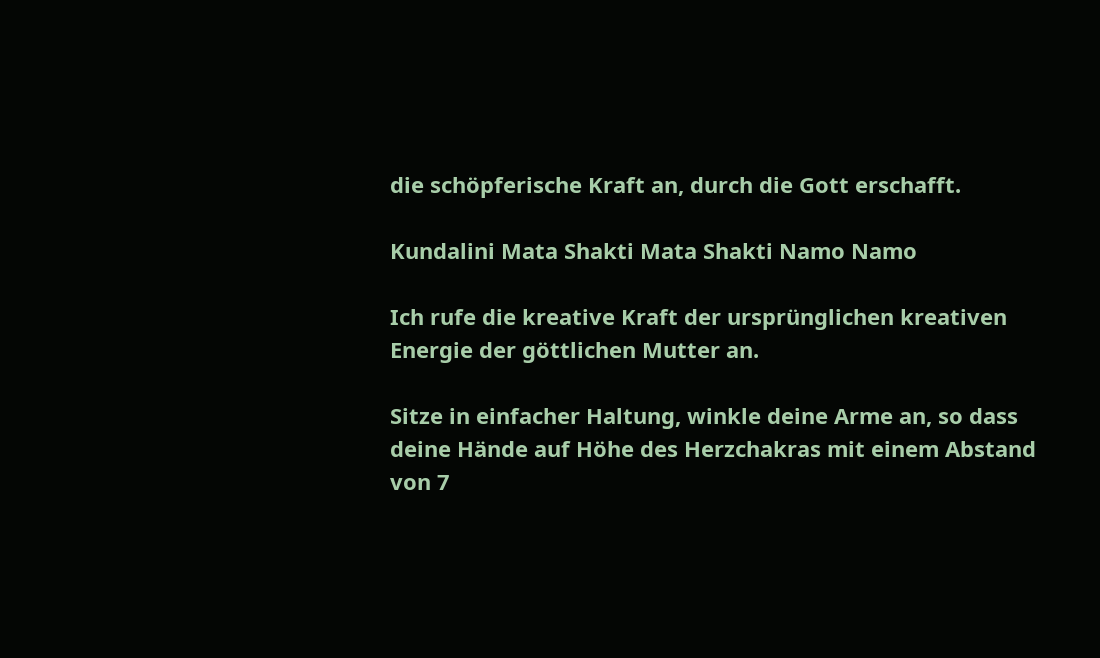die schöpferische Kraft an, durch die Gott erschafft.

Kundalini Mata Shakti Mata Shakti Namo Namo

Ich rufe die kreative Kraft der ursprünglichen kreativen Energie der göttlichen Mutter an.

Sitze in einfacher Haltung, winkle deine Arme an, so dass deine Hände auf Höhe des Herzchakras mit einem Abstand von 7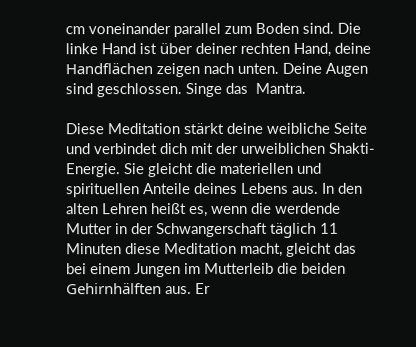cm voneinander parallel zum Boden sind. Die linke Hand ist über deiner rechten Hand, deine Handflächen zeigen nach unten. Deine Augen sind geschlossen. Singe das  Mantra.

Diese Meditation stärkt deine weibliche Seite und verbindet dich mit der urweiblichen Shakti-Energie. Sie gleicht die materiellen und spirituellen Anteile deines Lebens aus. In den alten Lehren heißt es, wenn die werdende Mutter in der Schwangerschaft täglich 11 Minuten diese Meditation macht, gleicht das bei einem Jungen im Mutterleib die beiden Gehirnhälften aus. Er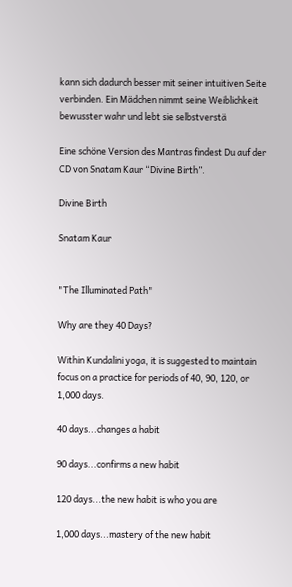kann sich dadurch besser mit seiner intuitiven Seite verbinden. Ein Mädchen nimmt seine Weiblichkeit bewusster wahr und lebt sie selbstverstä

Eine schöne Version des Mantras findest Du auf der CD von Snatam Kaur “Divine Birth”.

Divine Birth

Snatam Kaur


"The Illuminated Path"

Why are they 40 Days?

Within Kundalini yoga, it is suggested to maintain focus on a practice for periods of 40, 90, 120, or 1,000 days.

40 days...changes a habit

90 days...confirms a new habit

120 days...the new habit is who you are

1,000 days...mastery of the new habit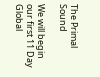The Primal Sound

We will begin our first 11 Day Global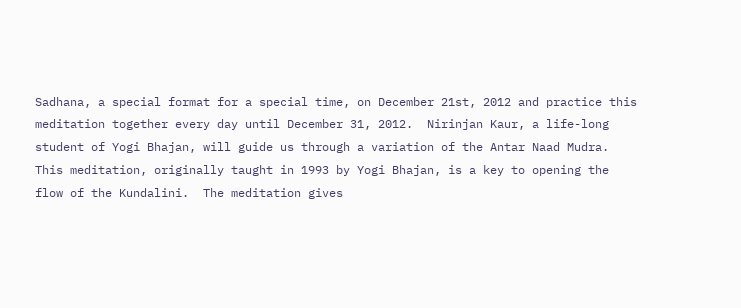Sadhana, a special format for a special time, on December 21st, 2012 and practice this meditation together every day until December 31, 2012.  Nirinjan Kaur, a life-long student of Yogi Bhajan, will guide us through a variation of the Antar Naad Mudra.  This meditation, originally taught in 1993 by Yogi Bhajan, is a key to opening the flow of the Kundalini.  The meditation gives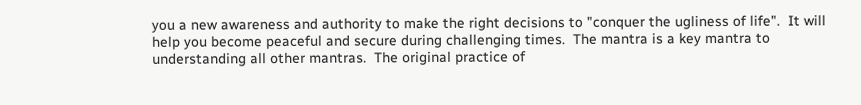you a new awareness and authority to make the right decisions to "conquer the ugliness of life".  It will help you become peaceful and secure during challenging times.  The mantra is a key mantra to understanding all other mantras.  The original practice of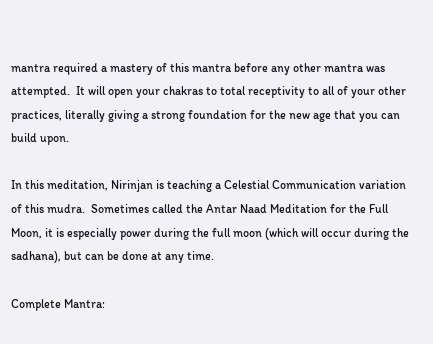mantra required a mastery of this mantra before any other mantra was attempted.  It will open your chakras to total receptivity to all of your other practices, literally giving a strong foundation for the new age that you can build upon.

In this meditation, Nirinjan is teaching a Celestial Communication variation of this mudra.  Sometimes called the Antar Naad Meditation for the Full Moon, it is especially power during the full moon (which will occur during the sadhana), but can be done at any time.

Complete Mantra: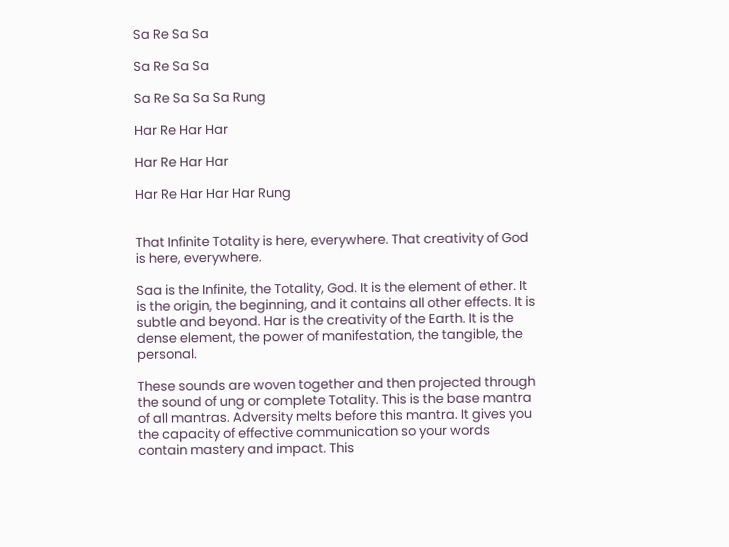Sa Re Sa Sa

Sa Re Sa Sa

Sa Re Sa Sa Sa Rung

Har Re Har Har

Har Re Har Har

Har Re Har Har Har Rung


That Infinite Totality is here, everywhere. That creativity of God is here, everywhere.

Saa is the Infinite, the Totality, God. It is the element of ether. It is the origin, the beginning, and it contains all other effects. It is subtle and beyond. Har is the creativity of the Earth. It is the dense element, the power of manifestation, the tangible, the personal.

These sounds are woven together and then projected through the sound of ung or complete Totality. This is the base mantra of all mantras. Adversity melts before this mantra. It gives you the capacity of effective communication so your words contain mastery and impact. This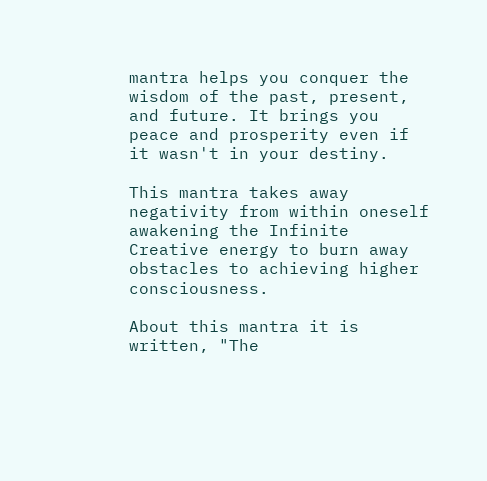mantra helps you conquer the wisdom of the past, present, and future. It brings you peace and prosperity even if it wasn't in your destiny.

This mantra takes away negativity from within oneself awakening the Infinite Creative energy to burn away obstacles to achieving higher consciousness.

About this mantra it is written, "The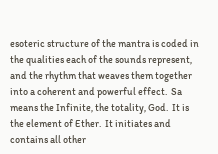esoteric structure of the mantra is coded in the qualities each of the sounds represent, and the rhythm that weaves them together into a coherent and powerful effect.  Sa means the Infinite, the totality, God.  It is the element of Ether.  It initiates and contains all other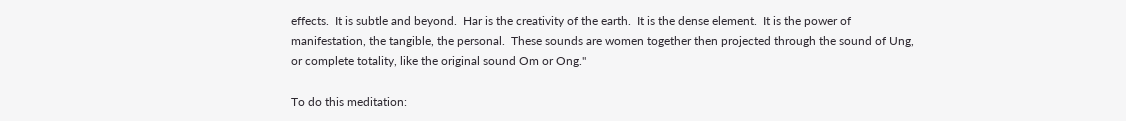effects.  It is subtle and beyond.  Har is the creativity of the earth.  It is the dense element.  It is the power of manifestation, the tangible, the personal.  These sounds are women together then projected through the sound of Ung, or complete totality, like the original sound Om or Ong."

To do this meditation: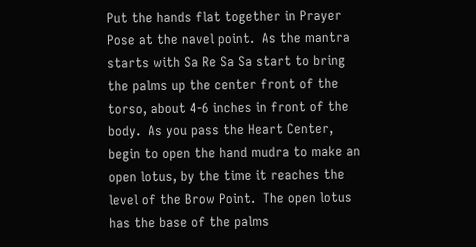Put the hands flat together in Prayer Pose at the navel point.  As the mantra starts with Sa Re Sa Sa start to bring the palms up the center front of the torso, about 4-6 inches in front of the body.  As you pass the Heart Center, begin to open the hand mudra to make an open lotus, by the time it reaches the level of the Brow Point.  The open lotus has the base of the palms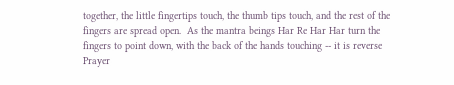together, the little fingertips touch, the thumb tips touch, and the rest of the fingers are spread open.  As the mantra beings Har Re Har Har turn the fingers to point down, with the back of the hands touching -- it is reverse Prayer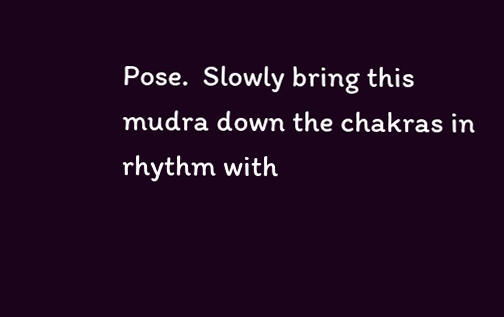Pose.  Slowly bring this mudra down the chakras in rhythm with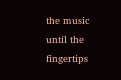the music until the fingertips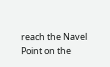reach the Navel Point on the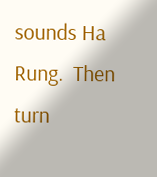sounds Ha Rung.  Then turn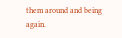them around and being again.